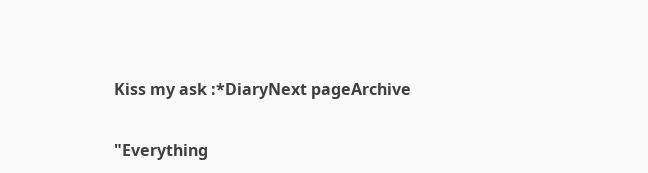Kiss my ask :*DiaryNext pageArchive

"Everything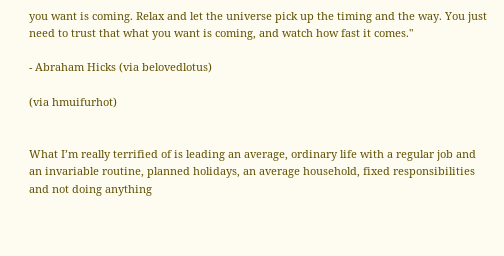you want is coming. Relax and let the universe pick up the timing and the way. You just need to trust that what you want is coming, and watch how fast it comes."

- Abraham Hicks (via belovedlotus)

(via hmuifurhot)


What I’m really terrified of is leading an average, ordinary life with a regular job and an invariable routine, planned holidays, an average household, fixed responsibilities and not doing anything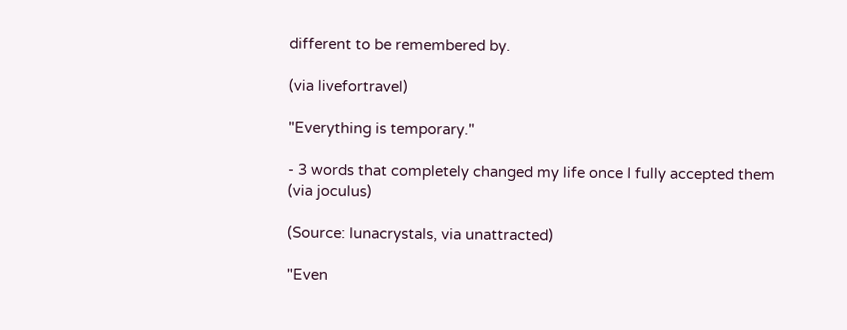different to be remembered by.

(via livefortravel)

"Everything is temporary."

- 3 words that completely changed my life once I fully accepted them  (via joculus)

(Source: lunacrystals, via unattracted)

"Even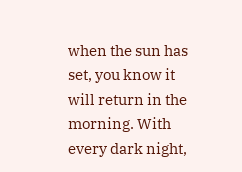when the sun has set, you know it will return in the morning. With every dark night,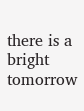there is a bright tomorrow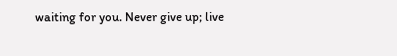waiting for you. Never give up; live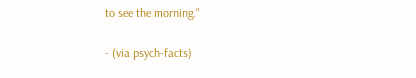to see the morning."

- (via psych-facts)